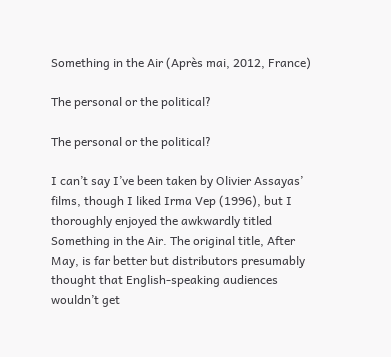Something in the Air (Après mai, 2012, France)

The personal or the political?

The personal or the political?

I can’t say I’ve been taken by Olivier Assayas’ films, though I liked Irma Vep (1996), but I thoroughly enjoyed the awkwardly titled Something in the Air. The original title, After May, is far better but distributors presumably thought that English-speaking audiences wouldn’t get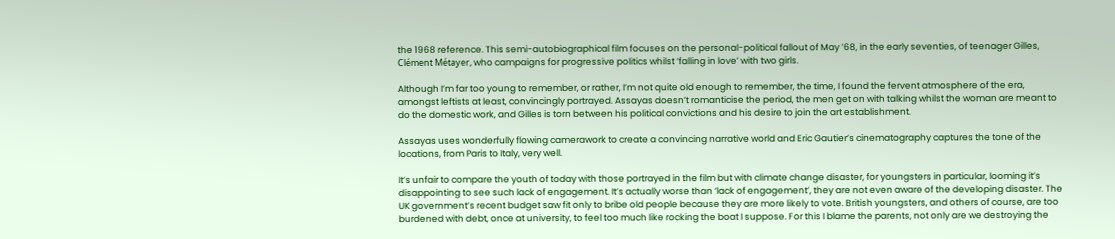the 1968 reference. This semi-autobiographical film focuses on the personal-political fallout of May ’68, in the early seventies, of teenager Gilles, Clément Métayer, who campaigns for progressive politics whilst ‘falling in love’ with two girls.

Although I’m far too young to remember, or rather, I’m not quite old enough to remember, the time, I found the fervent atmosphere of the era, amongst leftists at least, convincingly portrayed. Assayas doesn’t romanticise the period, the men get on with talking whilst the woman are meant to do the domestic work, and Gilles is torn between his political convictions and his desire to join the art establishment.

Assayas uses wonderfully flowing camerawork to create a convincing narrative world and Eric Gautier’s cinematography captures the tone of the locations, from Paris to Italy, very well.

It’s unfair to compare the youth of today with those portrayed in the film but with climate change disaster, for youngsters in particular, looming it’s disappointing to see such lack of engagement. It’s actually worse than ‘lack of engagement’, they are not even aware of the developing disaster. The UK government’s recent budget saw fit only to bribe old people because they are more likely to vote. British youngsters, and others of course, are too burdened with debt, once at university, to feel too much like rocking the boat I suppose. For this I blame the parents, not only are we destroying the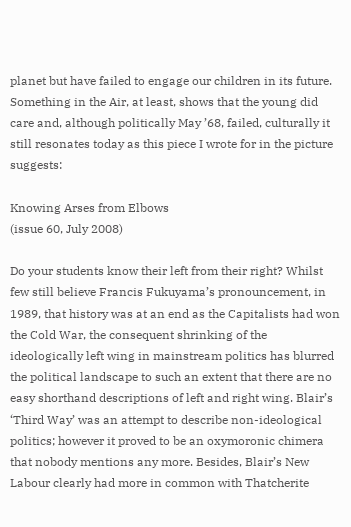planet but have failed to engage our children in its future. Something in the Air, at least, shows that the young did care and, although politically May ’68, failed, culturally it still resonates today as this piece I wrote for in the picture suggests:

Knowing Arses from Elbows
(issue 60, July 2008)

Do your students know their left from their right? Whilst few still believe Francis Fukuyama’s pronouncement, in 1989, that history was at an end as the Capitalists had won the Cold War, the consequent shrinking of the ideologically left wing in mainstream politics has blurred the political landscape to such an extent that there are no easy shorthand descriptions of left and right wing. Blair’s ‘Third Way’ was an attempt to describe non-ideological politics; however it proved to be an oxymoronic chimera that nobody mentions any more. Besides, Blair’s New Labour clearly had more in common with Thatcherite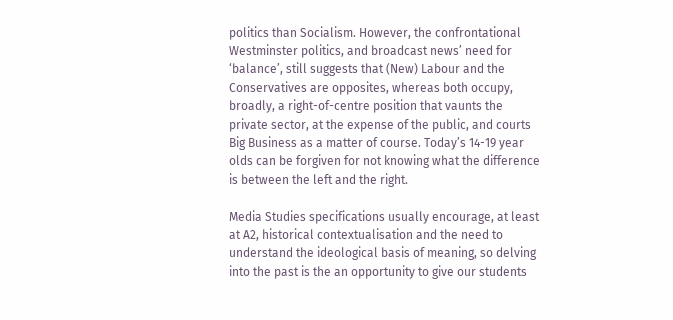politics than Socialism. However, the confrontational Westminster politics, and broadcast news’ need for ‘balance’, still suggests that (New) Labour and the Conservatives are opposites, whereas both occupy, broadly, a right-of-centre position that vaunts the private sector, at the expense of the public, and courts Big Business as a matter of course. Today’s 14-19 year olds can be forgiven for not knowing what the difference is between the left and the right.

Media Studies specifications usually encourage, at least at A2, historical contextualisation and the need to understand the ideological basis of meaning, so delving into the past is the an opportunity to give our students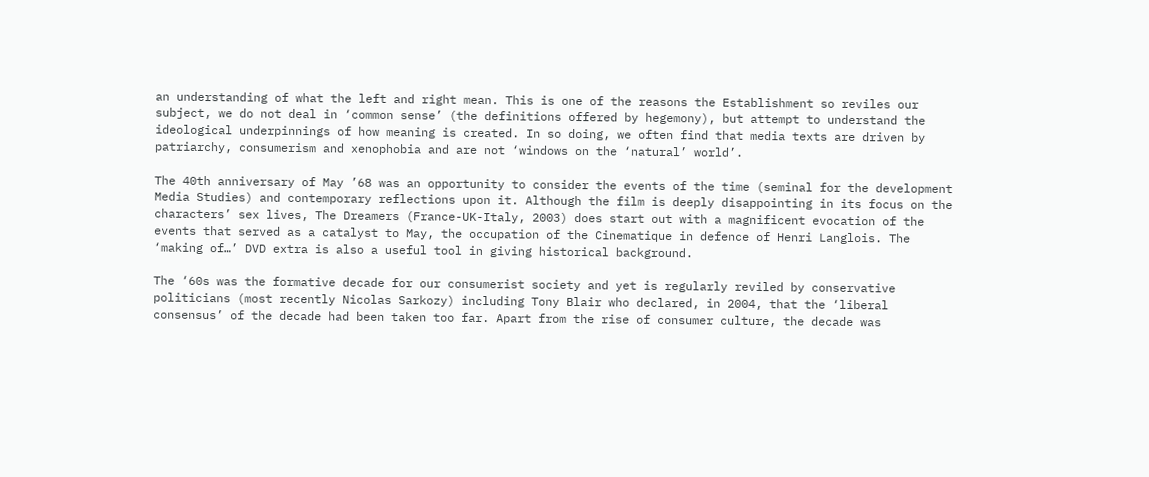an understanding of what the left and right mean. This is one of the reasons the Establishment so reviles our subject, we do not deal in ‘common sense’ (the definitions offered by hegemony), but attempt to understand the ideological underpinnings of how meaning is created. In so doing, we often find that media texts are driven by patriarchy, consumerism and xenophobia and are not ‘windows on the ‘natural’ world’.

The 40th anniversary of May ’68 was an opportunity to consider the events of the time (seminal for the development Media Studies) and contemporary reflections upon it. Although the film is deeply disappointing in its focus on the characters’ sex lives, The Dreamers (France-UK-Italy, 2003) does start out with a magnificent evocation of the events that served as a catalyst to May, the occupation of the Cinematique in defence of Henri Langlois. The ‘making of…’ DVD extra is also a useful tool in giving historical background.

The ‘60s was the formative decade for our consumerist society and yet is regularly reviled by conservative politicians (most recently Nicolas Sarkozy) including Tony Blair who declared, in 2004, that the ‘liberal consensus’ of the decade had been taken too far. Apart from the rise of consumer culture, the decade was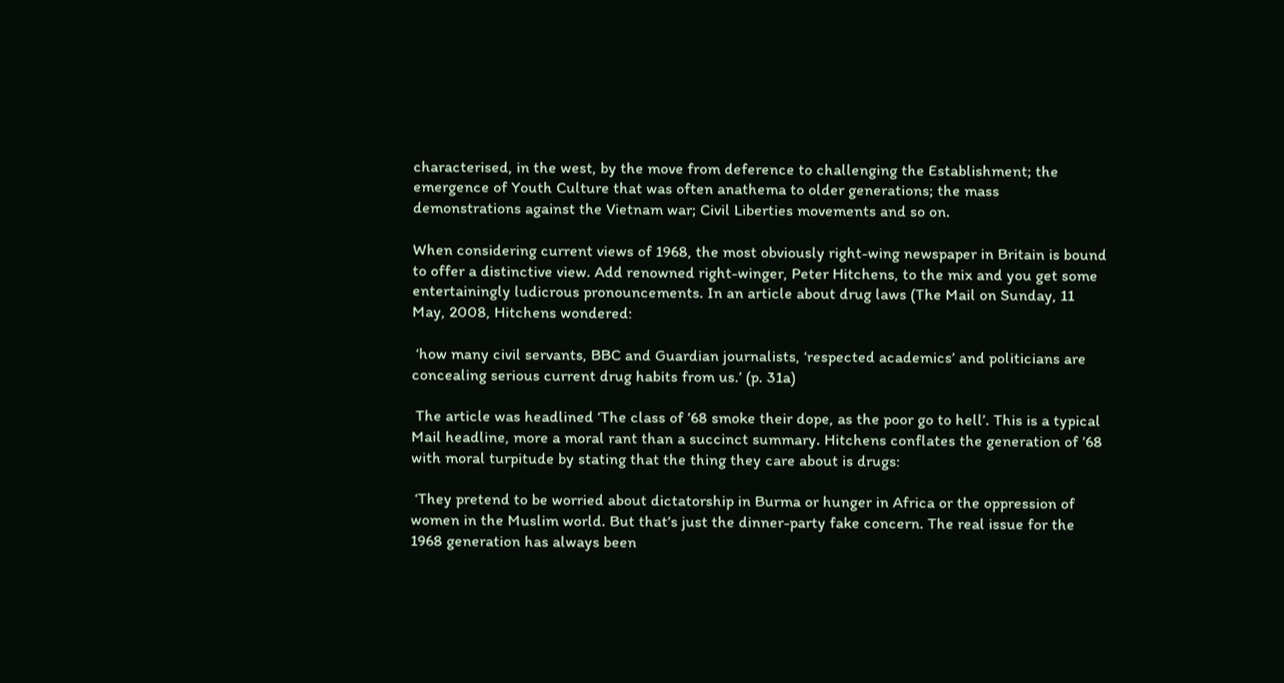characterised, in the west, by the move from deference to challenging the Establishment; the emergence of Youth Culture that was often anathema to older generations; the mass demonstrations against the Vietnam war; Civil Liberties movements and so on.

When considering current views of 1968, the most obviously right-wing newspaper in Britain is bound to offer a distinctive view. Add renowned right-winger, Peter Hitchens, to the mix and you get some entertainingly ludicrous pronouncements. In an article about drug laws (The Mail on Sunday, 11 May, 2008, Hitchens wondered:

 ‘how many civil servants, BBC and Guardian journalists, ‘respected academics’ and politicians are concealing serious current drug habits from us.’ (p. 31a)

 The article was headlined ‘The class of ’68 smoke their dope, as the poor go to hell’. This is a typical Mail headline, more a moral rant than a succinct summary. Hitchens conflates the generation of ’68 with moral turpitude by stating that the thing they care about is drugs:

 ‘They pretend to be worried about dictatorship in Burma or hunger in Africa or the oppression of women in the Muslim world. But that’s just the dinner-party fake concern. The real issue for the 1968 generation has always been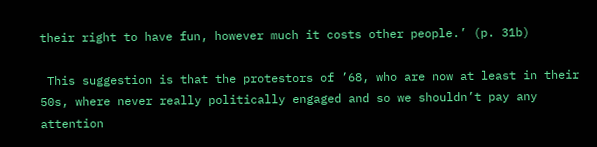their right to have fun, however much it costs other people.’ (p. 31b)

 This suggestion is that the protestors of ’68, who are now at least in their 50s, where never really politically engaged and so we shouldn’t pay any attention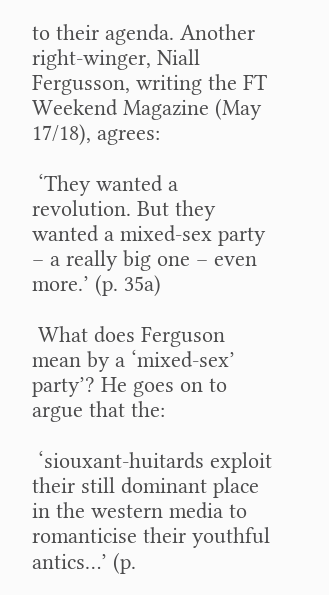to their agenda. Another right-winger, Niall Fergusson, writing the FT Weekend Magazine (May 17/18), agrees:

 ‘They wanted a revolution. But they wanted a mixed-sex party – a really big one – even more.’ (p. 35a)

 What does Ferguson mean by a ‘mixed-sex’ party’? He goes on to argue that the:

 ‘siouxant-huitards exploit their still dominant place in the western media to romanticise their youthful antics…’ (p.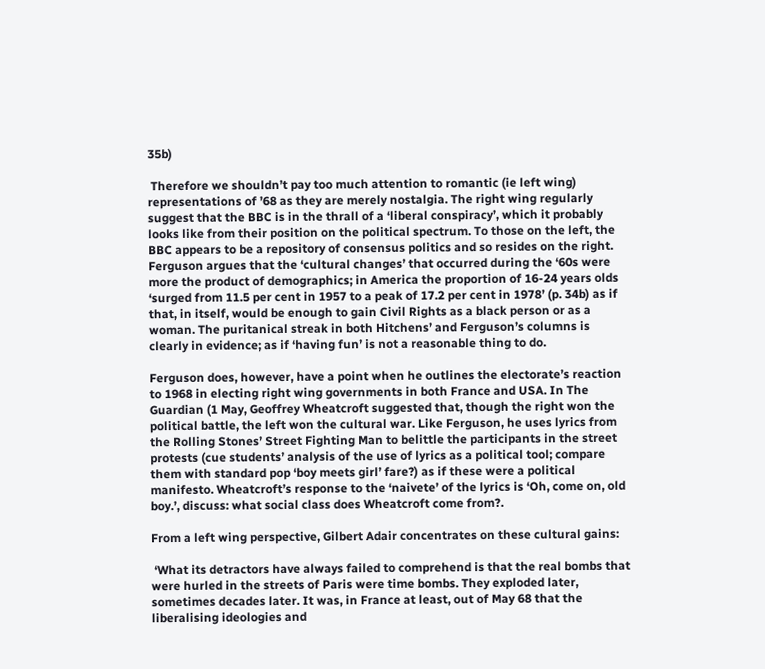35b)

 Therefore we shouldn’t pay too much attention to romantic (ie left wing) representations of ’68 as they are merely nostalgia. The right wing regularly suggest that the BBC is in the thrall of a ‘liberal conspiracy’, which it probably looks like from their position on the political spectrum. To those on the left, the BBC appears to be a repository of consensus politics and so resides on the right. Ferguson argues that the ‘cultural changes’ that occurred during the ‘60s were more the product of demographics; in America the proportion of 16-24 years olds ‘surged from 11.5 per cent in 1957 to a peak of 17.2 per cent in 1978’ (p. 34b) as if that, in itself, would be enough to gain Civil Rights as a black person or as a woman. The puritanical streak in both Hitchens’ and Ferguson’s columns is clearly in evidence; as if ‘having fun’ is not a reasonable thing to do.

Ferguson does, however, have a point when he outlines the electorate’s reaction to 1968 in electing right wing governments in both France and USA. In The Guardian (1 May, Geoffrey Wheatcroft suggested that, though the right won the political battle, the left won the cultural war. Like Ferguson, he uses lyrics from the Rolling Stones’ Street Fighting Man to belittle the participants in the street protests (cue students’ analysis of the use of lyrics as a political tool; compare them with standard pop ‘boy meets girl’ fare?) as if these were a political manifesto. Wheatcroft’s response to the ‘naivete’ of the lyrics is ‘Oh, come on, old boy.’, discuss: what social class does Wheatcroft come from?.

From a left wing perspective, Gilbert Adair concentrates on these cultural gains:

 ‘What its detractors have always failed to comprehend is that the real bombs that were hurled in the streets of Paris were time bombs. They exploded later, sometimes decades later. It was, in France at least, out of May 68 that the liberalising ideologies and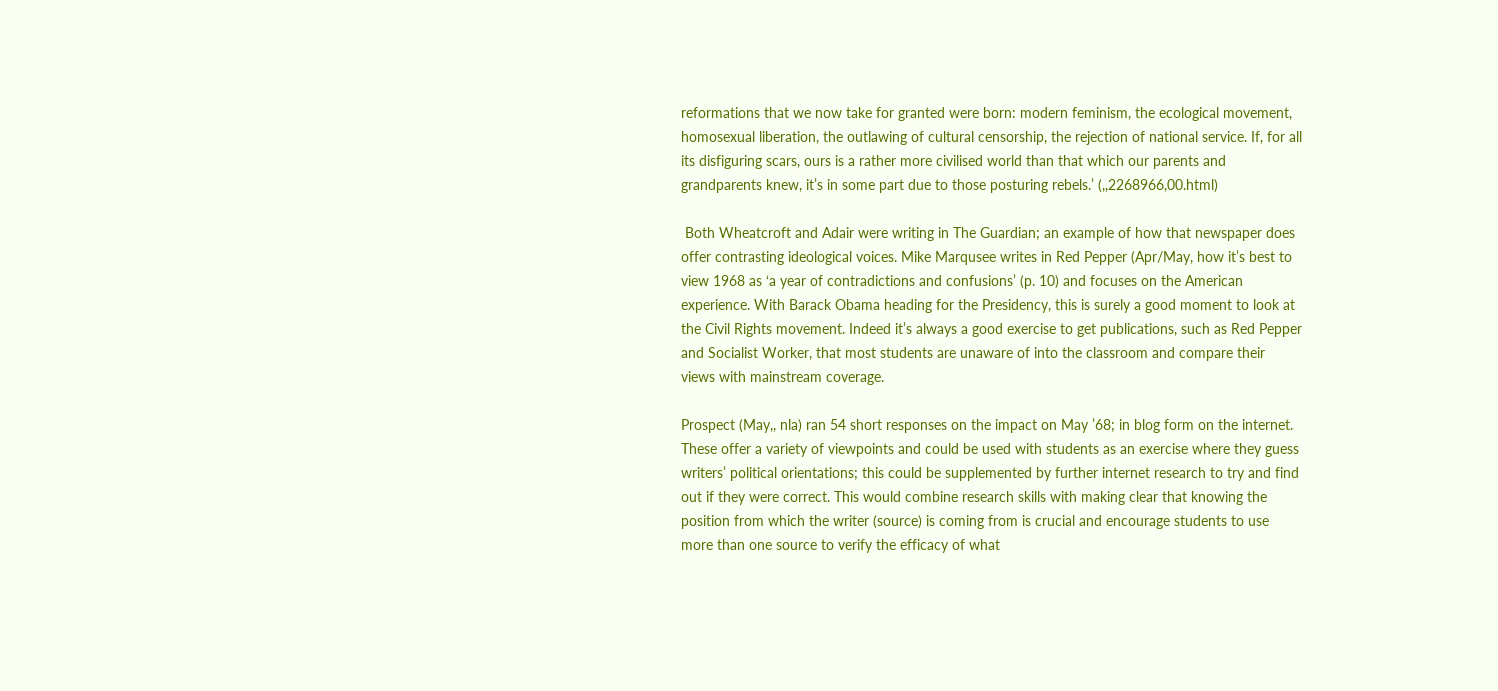reformations that we now take for granted were born: modern feminism, the ecological movement, homosexual liberation, the outlawing of cultural censorship, the rejection of national service. If, for all its disfiguring scars, ours is a rather more civilised world than that which our parents and grandparents knew, it’s in some part due to those posturing rebels.’ (,,2268966,00.html)

 Both Wheatcroft and Adair were writing in The Guardian; an example of how that newspaper does offer contrasting ideological voices. Mike Marqusee writes in Red Pepper (Apr/May, how it’s best to view 1968 as ‘a year of contradictions and confusions’ (p. 10) and focuses on the American experience. With Barack Obama heading for the Presidency, this is surely a good moment to look at the Civil Rights movement. Indeed it’s always a good exercise to get publications, such as Red Pepper and Socialist Worker, that most students are unaware of into the classroom and compare their views with mainstream coverage.

Prospect (May,, nla) ran 54 short responses on the impact on May ’68; in blog form on the internet. These offer a variety of viewpoints and could be used with students as an exercise where they guess writers’ political orientations; this could be supplemented by further internet research to try and find out if they were correct. This would combine research skills with making clear that knowing the position from which the writer (source) is coming from is crucial and encourage students to use more than one source to verify the efficacy of what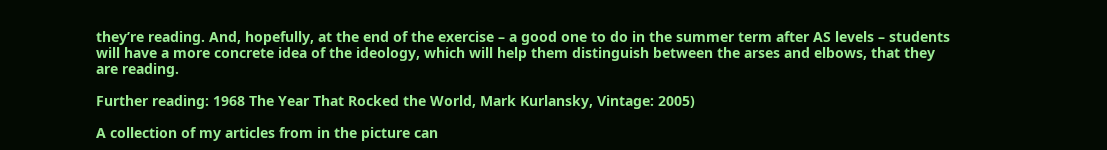they’re reading. And, hopefully, at the end of the exercise – a good one to do in the summer term after AS levels – students will have a more concrete idea of the ideology, which will help them distinguish between the arses and elbows, that they are reading.

Further reading: 1968 The Year That Rocked the World, Mark Kurlansky, Vintage: 2005)

A collection of my articles from in the picture can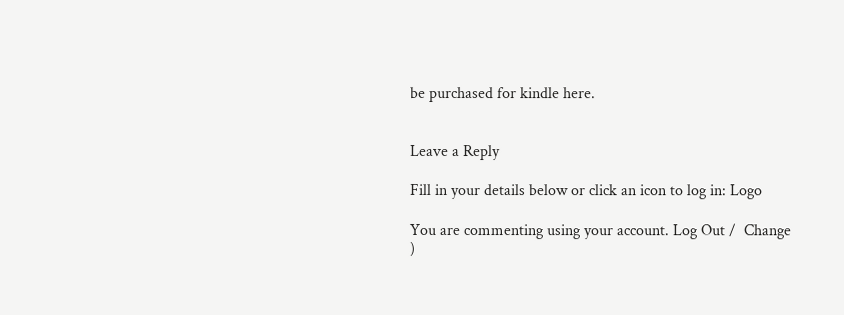be purchased for kindle here.


Leave a Reply

Fill in your details below or click an icon to log in: Logo

You are commenting using your account. Log Out /  Change )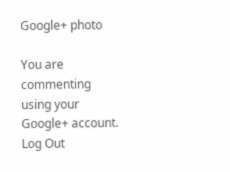Google+ photo

You are commenting using your Google+ account. Log Out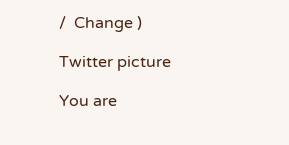/  Change )

Twitter picture

You are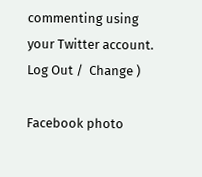commenting using your Twitter account. Log Out /  Change )

Facebook photo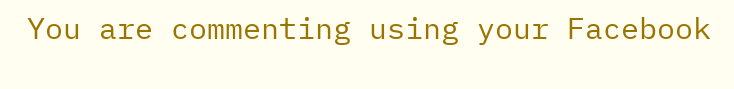You are commenting using your Facebook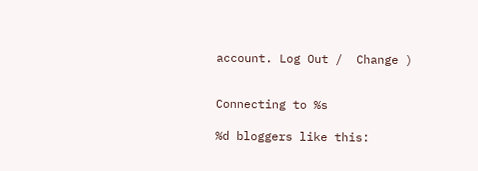account. Log Out /  Change )


Connecting to %s

%d bloggers like this: